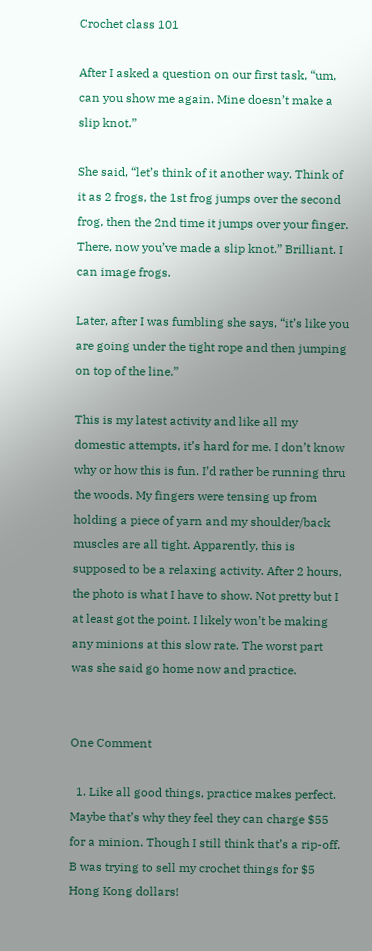Crochet class 101

After I asked a question on our first task, “um, can you show me again. Mine doesn’t make a slip knot.”

She said, “let’s think of it another way. Think of it as 2 frogs, the 1st frog jumps over the second frog, then the 2nd time it jumps over your finger. There, now you’ve made a slip knot.” Brilliant. I can image frogs.

Later, after I was fumbling she says, “it’s like you are going under the tight rope and then jumping on top of the line.”

This is my latest activity and like all my domestic attempts, it’s hard for me. I don’t know why or how this is fun. I’d rather be running thru the woods. My fingers were tensing up from holding a piece of yarn and my shoulder/back muscles are all tight. Apparently, this is supposed to be a relaxing activity. After 2 hours, the photo is what I have to show. Not pretty but I at least got the point. I likely won’t be making any minions at this slow rate. The worst part was she said go home now and practice.


One Comment

  1. Like all good things, practice makes perfect. Maybe that’s why they feel they can charge $55 for a minion. Though I still think that’s a rip-off. B was trying to sell my crochet things for $5 Hong Kong dollars!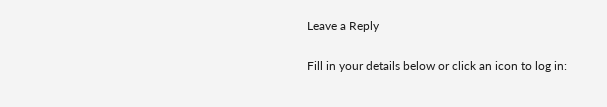Leave a Reply

Fill in your details below or click an icon to log in: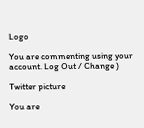Logo

You are commenting using your account. Log Out / Change )

Twitter picture

You are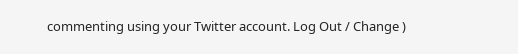commenting using your Twitter account. Log Out / Change )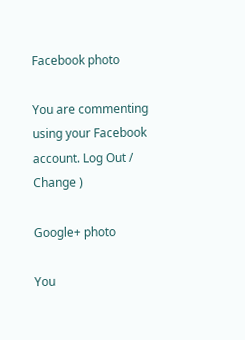Facebook photo

You are commenting using your Facebook account. Log Out / Change )

Google+ photo

You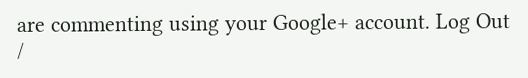are commenting using your Google+ account. Log Out /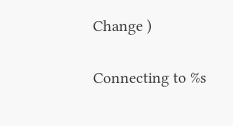Change )

Connecting to %s